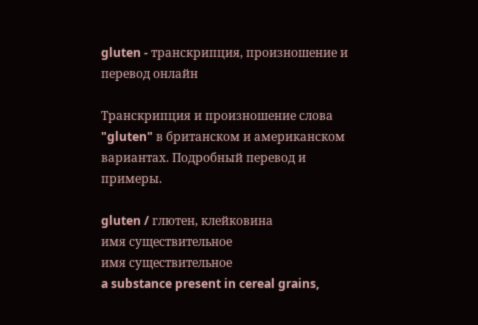gluten - транскрипция, произношение и перевод онлайн

Транскрипция и произношение слова "gluten" в британском и американском вариантах. Подробный перевод и примеры.

gluten / глютен, клейковина
имя существительное
имя существительное
a substance present in cereal grains,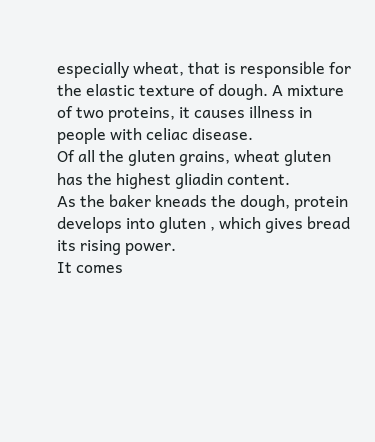especially wheat, that is responsible for the elastic texture of dough. A mixture of two proteins, it causes illness in people with celiac disease.
Of all the gluten grains, wheat gluten has the highest gliadin content.
As the baker kneads the dough, protein develops into gluten , which gives bread its rising power.
It comes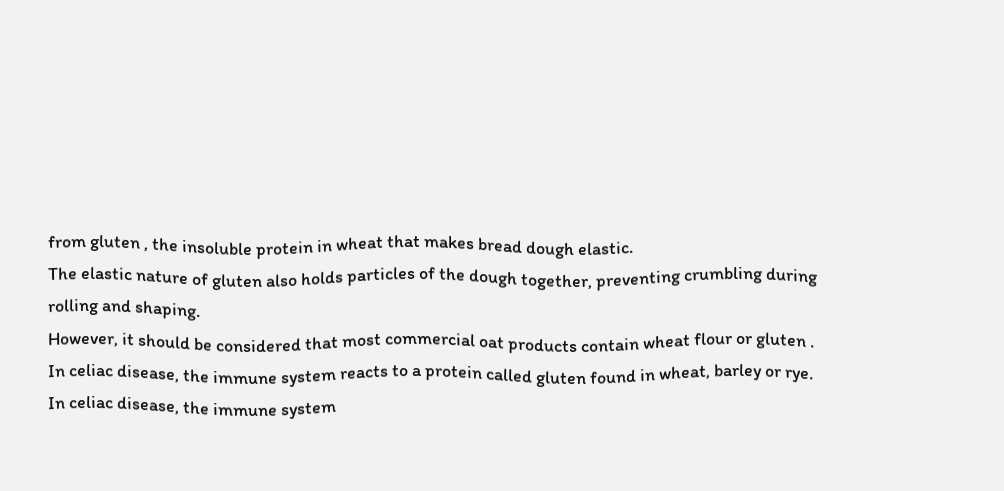from gluten , the insoluble protein in wheat that makes bread dough elastic.
The elastic nature of gluten also holds particles of the dough together, preventing crumbling during rolling and shaping.
However, it should be considered that most commercial oat products contain wheat flour or gluten .
In celiac disease, the immune system reacts to a protein called gluten found in wheat, barley or rye.
In celiac disease, the immune system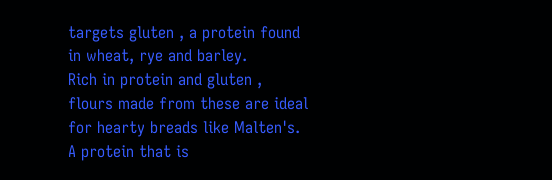targets gluten , a protein found in wheat, rye and barley.
Rich in protein and gluten , flours made from these are ideal for hearty breads like Malten's.
A protein that is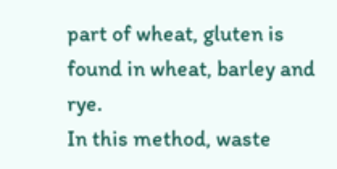part of wheat, gluten is found in wheat, barley and rye.
In this method, waste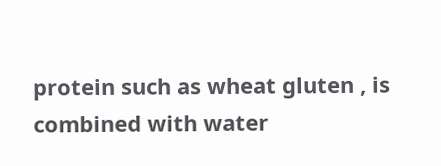protein such as wheat gluten , is combined with water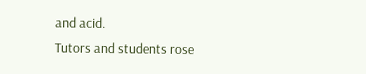and acid.
Tutors and students rose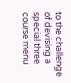to the challenge of devising a special three course menu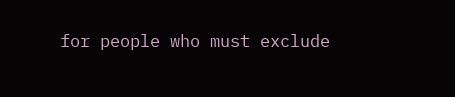for people who must exclude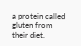a protein called gluten from their diet.